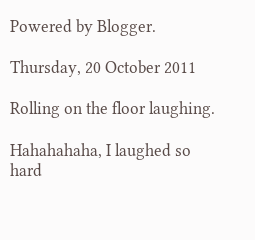Powered by Blogger.

Thursday, 20 October 2011

Rolling on the floor laughing.

Hahahahaha, I laughed so hard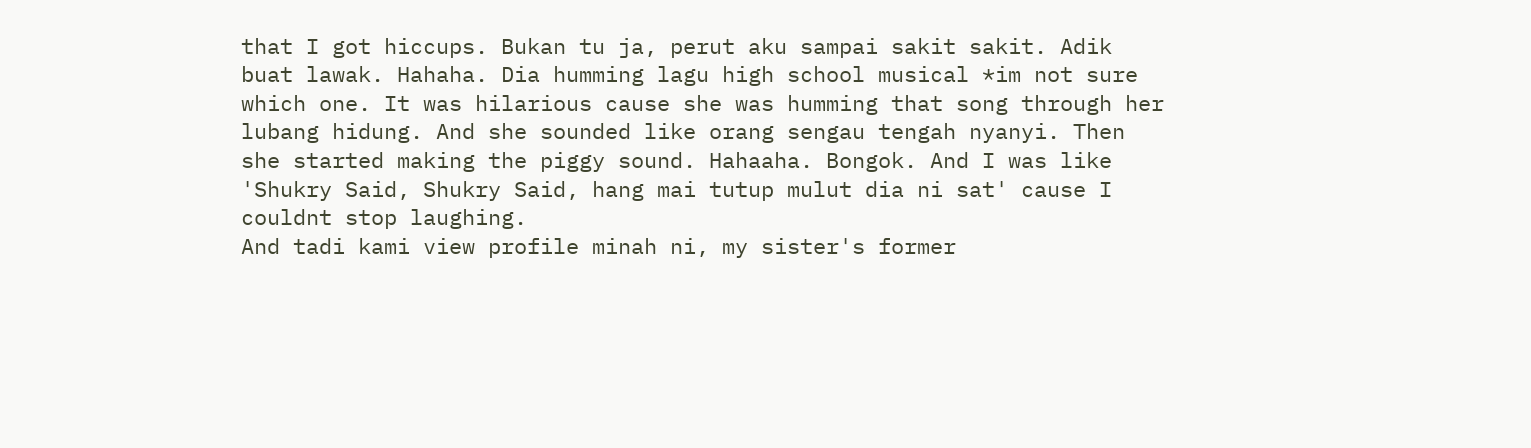that I got hiccups. Bukan tu ja, perut aku sampai sakit sakit. Adik buat lawak. Hahaha. Dia humming lagu high school musical *im not sure which one. It was hilarious cause she was humming that song through her lubang hidung. And she sounded like orang sengau tengah nyanyi. Then she started making the piggy sound. Hahaaha. Bongok. And I was like 'Shukry Said, Shukry Said, hang mai tutup mulut dia ni sat' cause I couldnt stop laughing.
And tadi kami view profile minah ni, my sister's former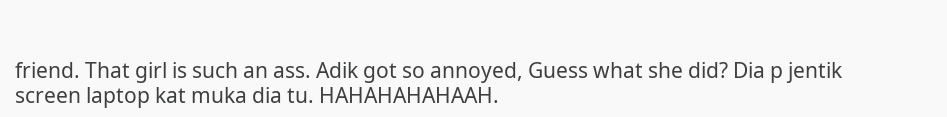friend. That girl is such an ass. Adik got so annoyed, Guess what she did? Dia p jentik screen laptop kat muka dia tu. HAHAHAHAHAAH.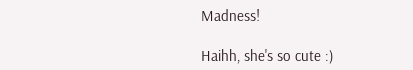Madness!

Haihh, she's so cute :)